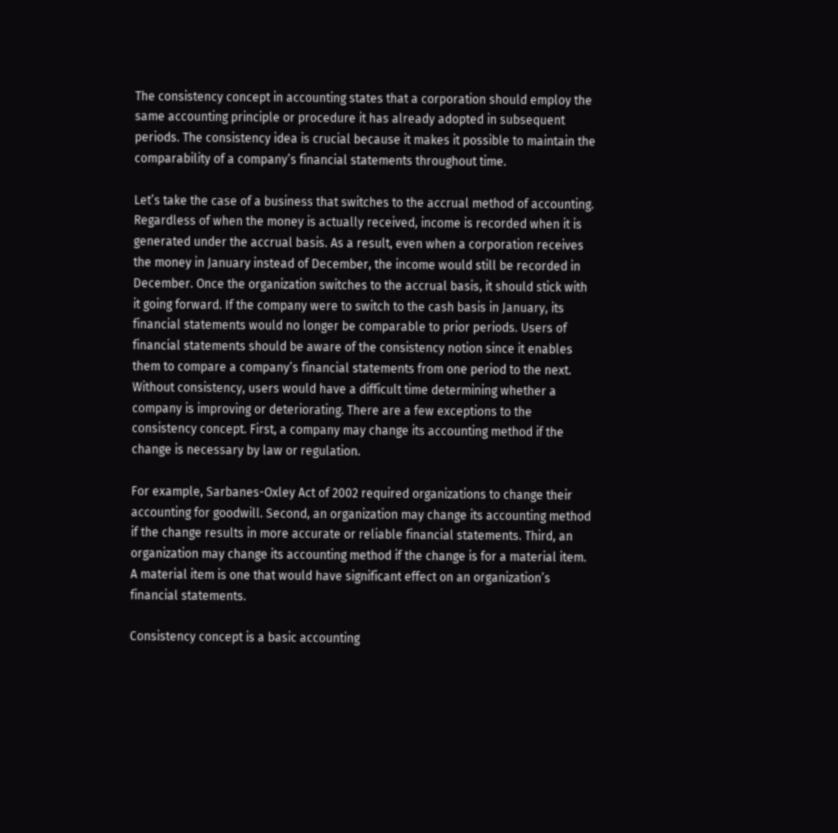The consistency concept in accounting states that a corporation should employ the same accounting principle or procedure it has already adopted in subsequent periods. The consistency idea is crucial because it makes it possible to maintain the comparability of a company’s financial statements throughout time.

Let’s take the case of a business that switches to the accrual method of accounting. Regardless of when the money is actually received, income is recorded when it is generated under the accrual basis. As a result, even when a corporation receives the money in January instead of December, the income would still be recorded in December. Once the organization switches to the accrual basis, it should stick with it going forward. If the company were to switch to the cash basis in January, its financial statements would no longer be comparable to prior periods. Users of financial statements should be aware of the consistency notion since it enables them to compare a company’s financial statements from one period to the next. Without consistency, users would have a difficult time determining whether a company is improving or deteriorating. There are a few exceptions to the consistency concept. First, a company may change its accounting method if the change is necessary by law or regulation.

For example, Sarbanes-Oxley Act of 2002 required organizations to change their accounting for goodwill. Second, an organization may change its accounting method if the change results in more accurate or reliable financial statements. Third, an organization may change its accounting method if the change is for a material item. A material item is one that would have significant effect on an organization’s financial statements.

Consistency concept is a basic accounting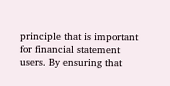principle that is important for financial statement users. By ensuring that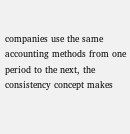companies use the same accounting methods from one period to the next, the consistency concept makes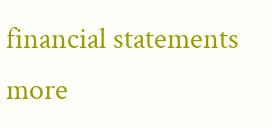financial statements more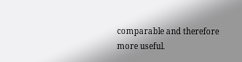comparable and therefore more useful.